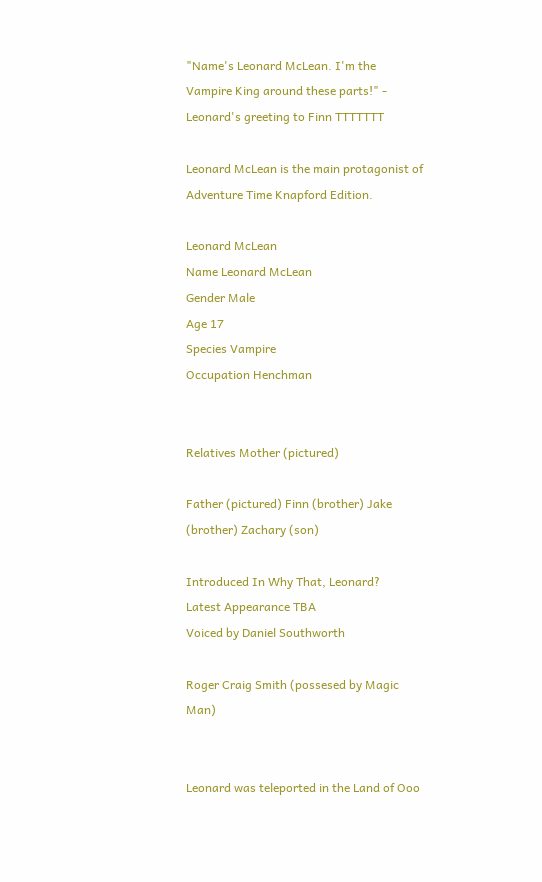"Name's Leonard McLean. I'm the Vampire King around these parts!" - Leonard's greeting to Finn TTTTTTT

Leonard McLean is the main protagonist of Adventure Time Knapford Edition.

Leonard McLean
Name Leonard McLean
Gender Male
Age 17
Species Vampire
Occupation Henchman


Relatives Mother (pictured)

Father (pictured) Finn (brother) Jake (brother) Zachary (son)

Introduced In Why That, Leonard?
Latest Appearance TBA
Voiced by Daniel Southworth

Roger Craig Smith (possesed by Magic Man)


Leonard was teleported in the Land of Ooo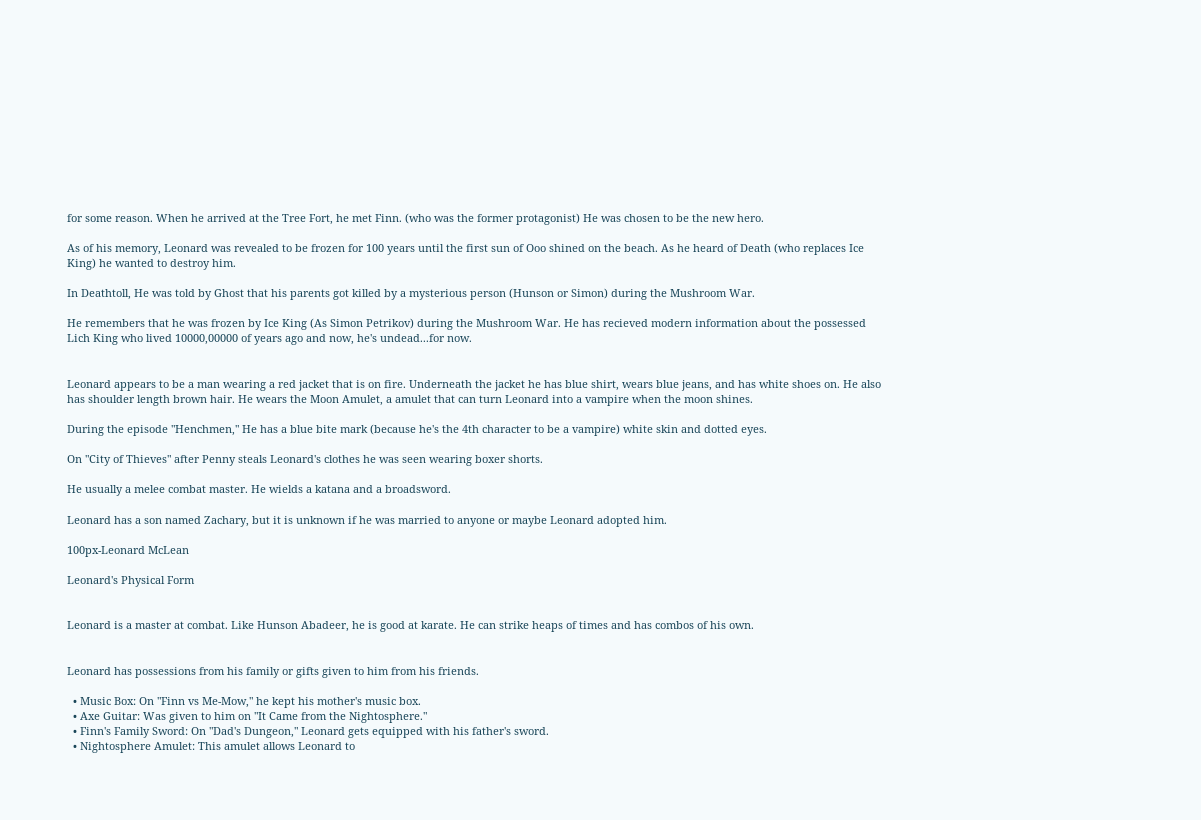for some reason. When he arrived at the Tree Fort, he met Finn. (who was the former protagonist) He was chosen to be the new hero.

As of his memory, Leonard was revealed to be frozen for 100 years until the first sun of Ooo shined on the beach. As he heard of Death (who replaces Ice King) he wanted to destroy him.

In Deathtoll, He was told by Ghost that his parents got killed by a mysterious person (Hunson or Simon) during the Mushroom War.

He remembers that he was frozen by Ice King (As Simon Petrikov) during the Mushroom War. He has recieved modern information about the possessed Lich King who lived 10000,00000 of years ago and now, he's undead...for now.


Leonard appears to be a man wearing a red jacket that is on fire. Underneath the jacket he has blue shirt, wears blue jeans, and has white shoes on. He also has shoulder length brown hair. He wears the Moon Amulet, a amulet that can turn Leonard into a vampire when the moon shines.

During the episode "Henchmen," He has a blue bite mark (because he's the 4th character to be a vampire) white skin and dotted eyes.

On "City of Thieves" after Penny steals Leonard's clothes he was seen wearing boxer shorts.

He usually a melee combat master. He wields a katana and a broadsword.

Leonard has a son named Zachary, but it is unknown if he was married to anyone or maybe Leonard adopted him.

100px-Leonard McLean

Leonard's Physical Form


Leonard is a master at combat. Like Hunson Abadeer, he is good at karate. He can strike heaps of times and has combos of his own.


Leonard has possessions from his family or gifts given to him from his friends.

  • Music Box: On "Finn vs Me-Mow," he kept his mother's music box.
  • Axe Guitar: Was given to him on "It Came from the Nightosphere."
  • Finn's Family Sword: On "Dad's Dungeon," Leonard gets equipped with his father's sword.
  • Nightosphere Amulet: This amulet allows Leonard to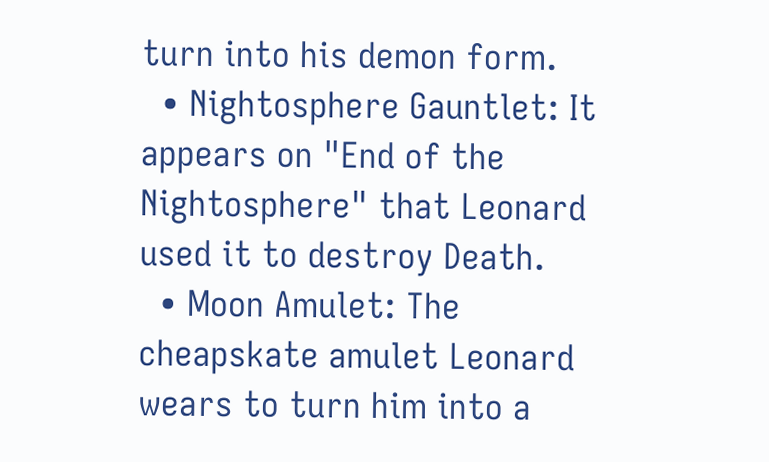turn into his demon form.
  • Nightosphere Gauntlet: It appears on "End of the Nightosphere" that Leonard used it to destroy Death.
  • Moon Amulet: The cheapskate amulet Leonard wears to turn him into a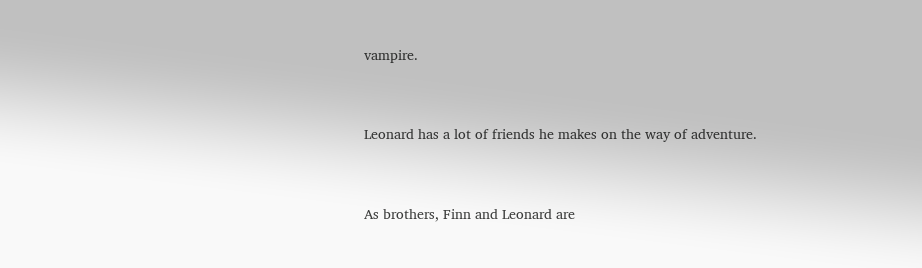vampire.


Leonard has a lot of friends he makes on the way of adventure.


As brothers, Finn and Leonard are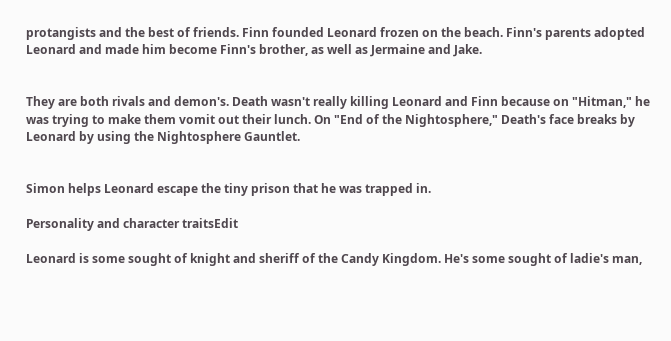protangists and the best of friends. Finn founded Leonard frozen on the beach. Finn's parents adopted Leonard and made him become Finn's brother, as well as Jermaine and Jake.


They are both rivals and demon's. Death wasn't really killing Leonard and Finn because on "Hitman," he was trying to make them vomit out their lunch. On "End of the Nightosphere," Death's face breaks by Leonard by using the Nightosphere Gauntlet.


Simon helps Leonard escape the tiny prison that he was trapped in.

Personality and character traitsEdit

Leonard is some sought of knight and sheriff of the Candy Kingdom. He's some sought of ladie's man,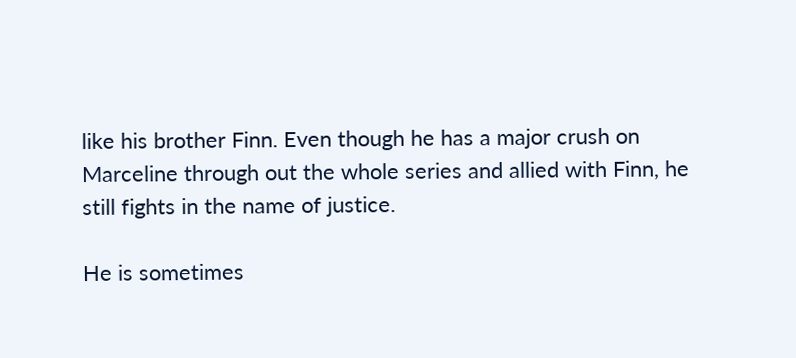like his brother Finn. Even though he has a major crush on Marceline through out the whole series and allied with Finn, he still fights in the name of justice.

He is sometimes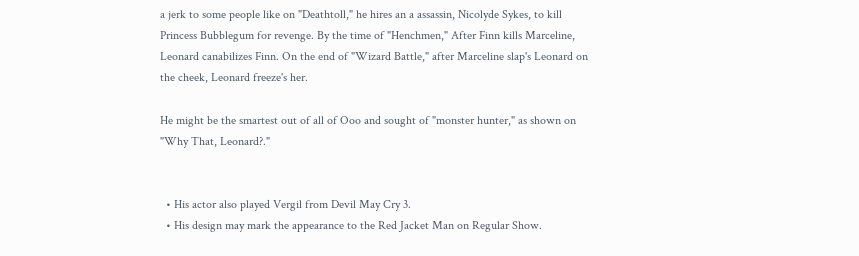a jerk to some people like on "Deathtoll," he hires an a assassin, Nicolyde Sykes, to kill Princess Bubblegum for revenge. By the time of "Henchmen," After Finn kills Marceline, Leonard canabilizes Finn. On the end of "Wizard Battle," after Marceline slap's Leonard on the cheek, Leonard freeze's her.

He might be the smartest out of all of Ooo and sought of "monster hunter," as shown on "Why That, Leonard?."


  • His actor also played Vergil from Devil May Cry 3.
  • His design may mark the appearance to the Red Jacket Man on Regular Show.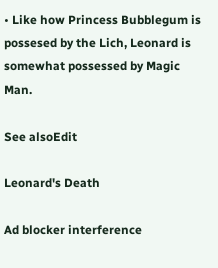• Like how Princess Bubblegum is possesed by the Lich, Leonard is somewhat possessed by Magic Man.

See alsoEdit

Leonard's Death

Ad blocker interference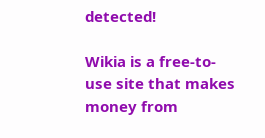detected!

Wikia is a free-to-use site that makes money from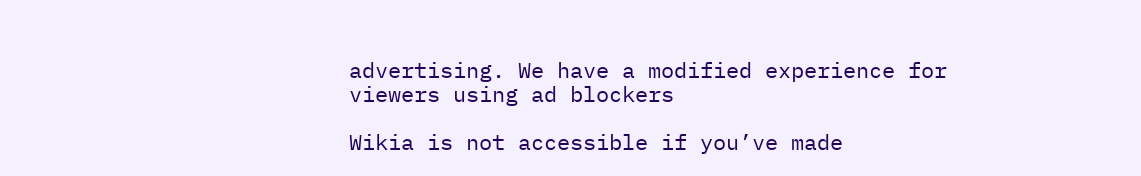advertising. We have a modified experience for viewers using ad blockers

Wikia is not accessible if you’ve made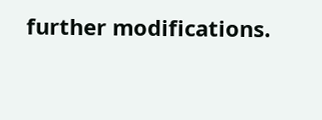further modifications.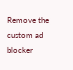Remove the custom ad blocker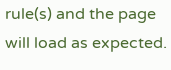rule(s) and the page will load as expected.